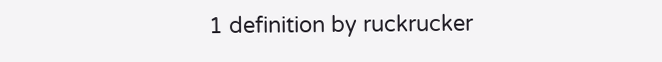1 definition by ruckrucker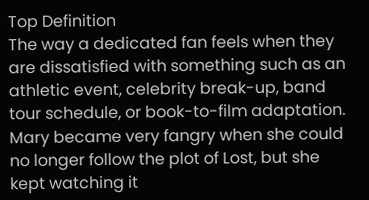Top Definition
The way a dedicated fan feels when they are dissatisfied with something such as an athletic event, celebrity break-up, band tour schedule, or book-to-film adaptation.
Mary became very fangry when she could no longer follow the plot of Lost, but she kept watching it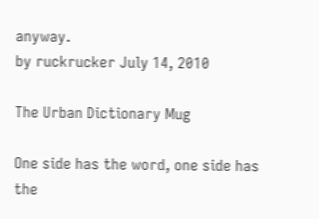anyway.
by ruckrucker July 14, 2010

The Urban Dictionary Mug

One side has the word, one side has the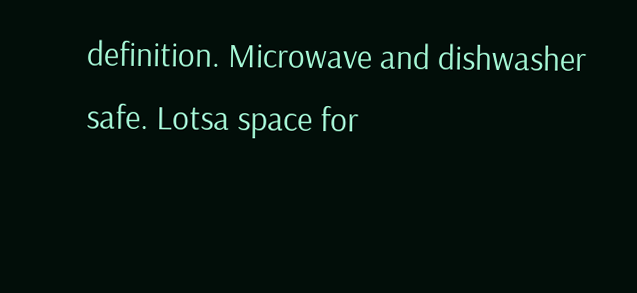definition. Microwave and dishwasher safe. Lotsa space for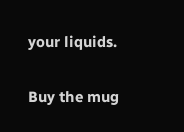your liquids.

Buy the mug